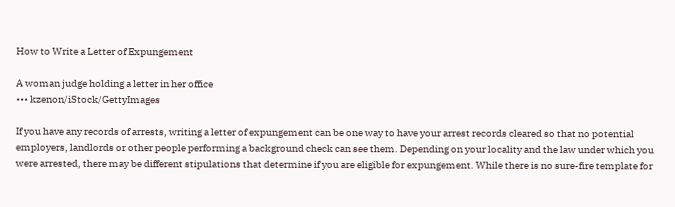How to Write a Letter of Expungement

A woman judge holding a letter in her office
••• kzenon/iStock/GettyImages

If you have any records of arrests, writing a letter of expungement can be one way to have your arrest records cleared so that no potential employers, landlords or other people performing a background check can see them. Depending on your locality and the law under which you were arrested, there may be different stipulations that determine if you are eligible for expungement. While there is no sure-fire template for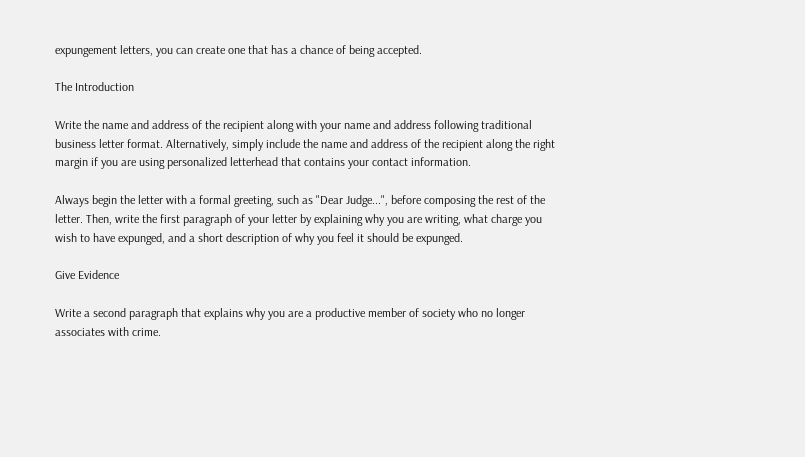expungement letters, you can create one that has a chance of being accepted.

The Introduction

Write the name and address of the recipient along with your name and address following traditional business letter format. Alternatively, simply include the name and address of the recipient along the right margin if you are using personalized letterhead that contains your contact information.

Always begin the letter with a formal greeting, such as "Dear Judge...", before composing the rest of the letter. Then, write the first paragraph of your letter by explaining why you are writing, what charge you wish to have expunged, and a short description of why you feel it should be expunged.

Give Evidence

Write a second paragraph that explains why you are a productive member of society who no longer associates with crime.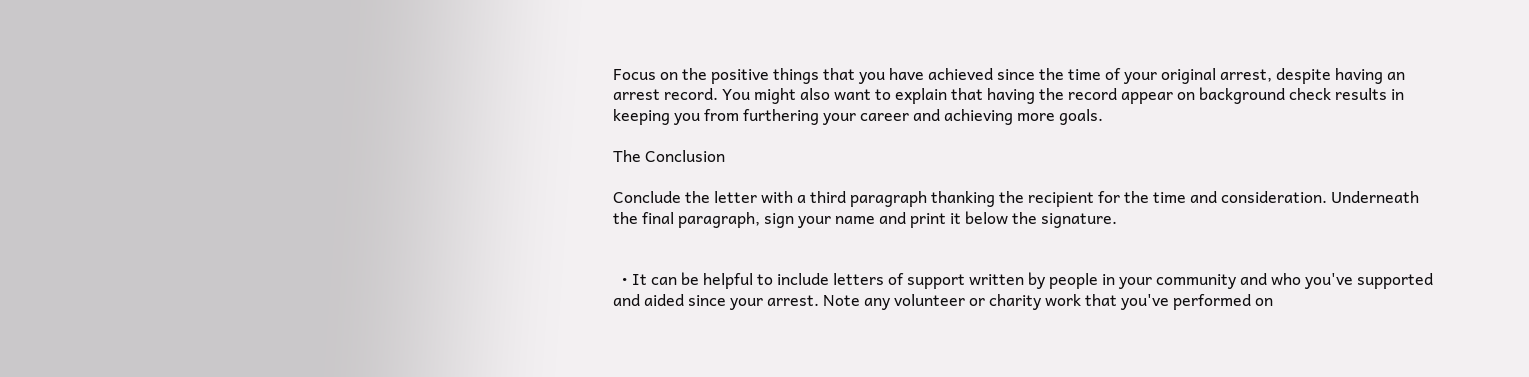Focus on the positive things that you have achieved since the time of your original arrest, despite having an arrest record. You might also want to explain that having the record appear on background check results in keeping you from furthering your career and achieving more goals.

The Conclusion

Conclude the letter with a third paragraph thanking the recipient for the time and consideration. Underneath the final paragraph, sign your name and print it below the signature.


  • It can be helpful to include letters of support written by people in your community and who you've supported and aided since your arrest. Note any volunteer or charity work that you've performed on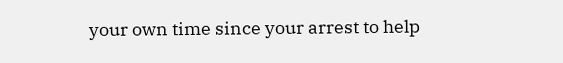your own time since your arrest to help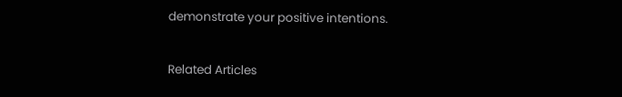demonstrate your positive intentions.

Related Articles